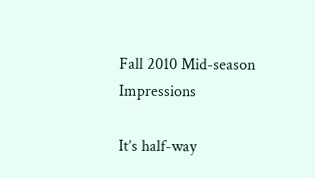Fall 2010 Mid-season Impressions

It’s half-way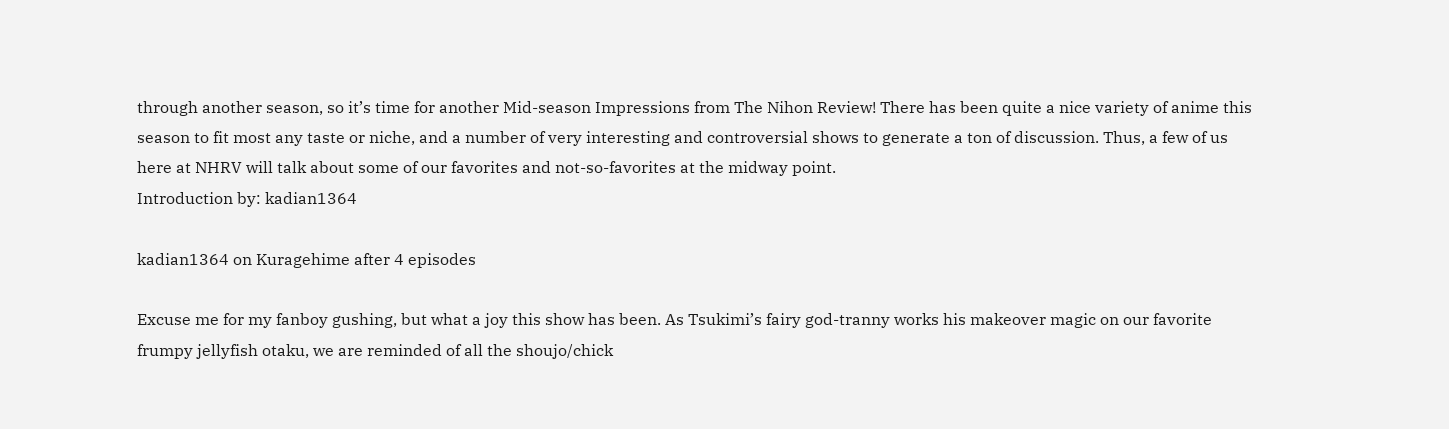through another season, so it’s time for another Mid-season Impressions from The Nihon Review! There has been quite a nice variety of anime this season to fit most any taste or niche, and a number of very interesting and controversial shows to generate a ton of discussion. Thus, a few of us here at NHRV will talk about some of our favorites and not-so-favorites at the midway point.
Introduction by: kadian1364

kadian1364 on Kuragehime after 4 episodes

Excuse me for my fanboy gushing, but what a joy this show has been. As Tsukimi’s fairy god-tranny works his makeover magic on our favorite frumpy jellyfish otaku, we are reminded of all the shoujo/chick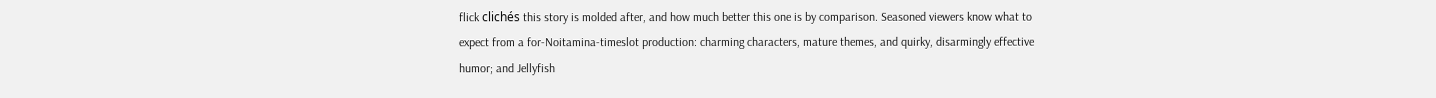flick clichés this story is molded after, and how much better this one is by comparison. Seasoned viewers know what to expect from a for-Noitamina-timeslot production: charming characters, mature themes, and quirky, disarmingly effective humor; and Jellyfish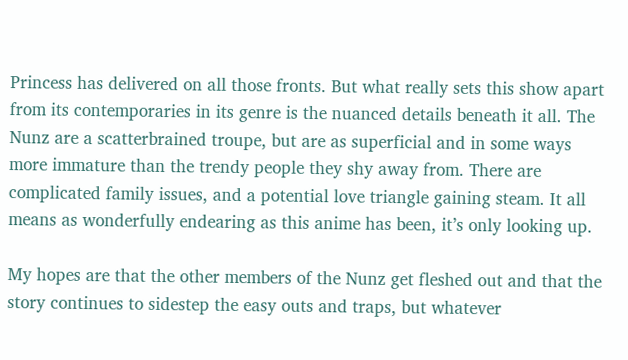Princess has delivered on all those fronts. But what really sets this show apart from its contemporaries in its genre is the nuanced details beneath it all. The Nunz are a scatterbrained troupe, but are as superficial and in some ways more immature than the trendy people they shy away from. There are complicated family issues, and a potential love triangle gaining steam. It all means as wonderfully endearing as this anime has been, it’s only looking up.

My hopes are that the other members of the Nunz get fleshed out and that the story continues to sidestep the easy outs and traps, but whatever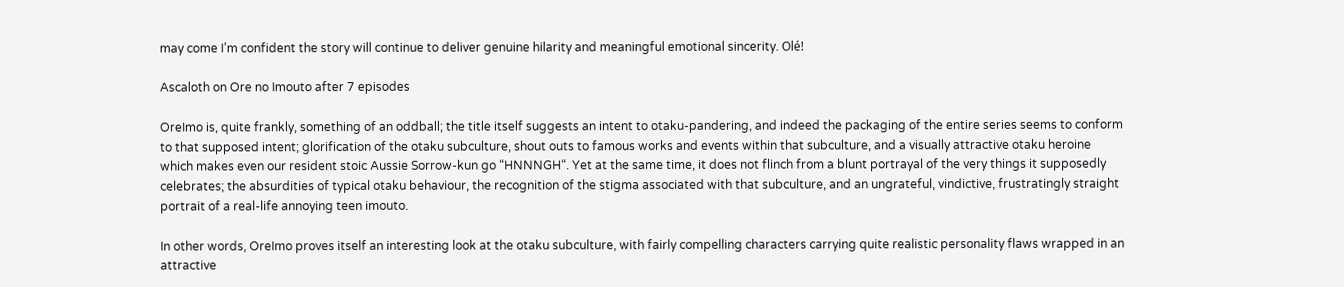may come I’m confident the story will continue to deliver genuine hilarity and meaningful emotional sincerity. Olé!

Ascaloth on Ore no Imouto after 7 episodes

OreImo is, quite frankly, something of an oddball; the title itself suggests an intent to otaku-pandering, and indeed the packaging of the entire series seems to conform to that supposed intent; glorification of the otaku subculture, shout outs to famous works and events within that subculture, and a visually attractive otaku heroine which makes even our resident stoic Aussie Sorrow-kun go “HNNNGH“. Yet at the same time, it does not flinch from a blunt portrayal of the very things it supposedly celebrates; the absurdities of typical otaku behaviour, the recognition of the stigma associated with that subculture, and an ungrateful, vindictive, frustratingly straight portrait of a real-life annoying teen imouto.

In other words, OreImo proves itself an interesting look at the otaku subculture, with fairly compelling characters carrying quite realistic personality flaws wrapped in an attractive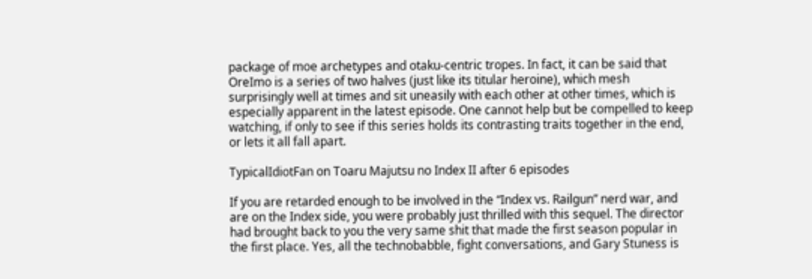package of moe archetypes and otaku-centric tropes. In fact, it can be said that OreImo is a series of two halves (just like its titular heroine), which mesh surprisingly well at times and sit uneasily with each other at other times, which is especially apparent in the latest episode. One cannot help but be compelled to keep watching, if only to see if this series holds its contrasting traits together in the end, or lets it all fall apart.

TypicalIdiotFan on Toaru Majutsu no Index II after 6 episodes

If you are retarded enough to be involved in the “Index vs. Railgun” nerd war, and are on the Index side, you were probably just thrilled with this sequel. The director had brought back to you the very same shit that made the first season popular in the first place. Yes, all the technobabble, fight conversations, and Gary Stuness is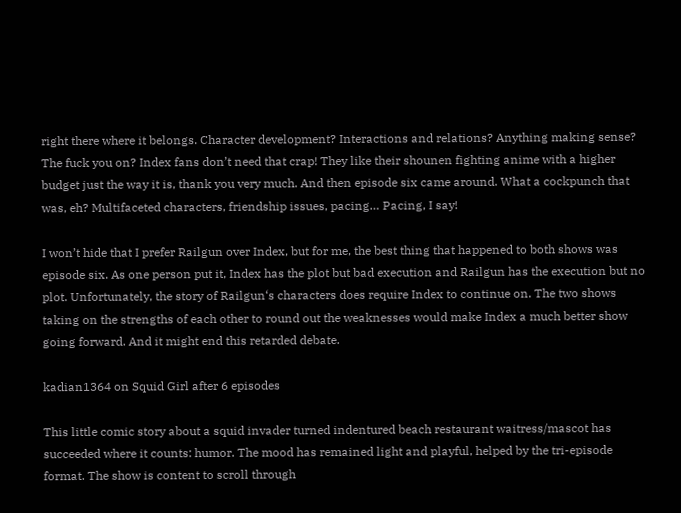right there where it belongs. Character development? Interactions and relations? Anything making sense? The fuck you on? Index fans don’t need that crap! They like their shounen fighting anime with a higher budget just the way it is, thank you very much. And then episode six came around. What a cockpunch that was, eh? Multifaceted characters, friendship issues, pacing… Pacing, I say!

I won’t hide that I prefer Railgun over Index, but for me, the best thing that happened to both shows was episode six. As one person put it, Index has the plot but bad execution and Railgun has the execution but no plot. Unfortunately, the story of Railgun‘s characters does require Index to continue on. The two shows taking on the strengths of each other to round out the weaknesses would make Index a much better show going forward. And it might end this retarded debate.

kadian1364 on Squid Girl after 6 episodes

This little comic story about a squid invader turned indentured beach restaurant waitress/mascot has succeeded where it counts: humor. The mood has remained light and playful, helped by the tri-episode format. The show is content to scroll through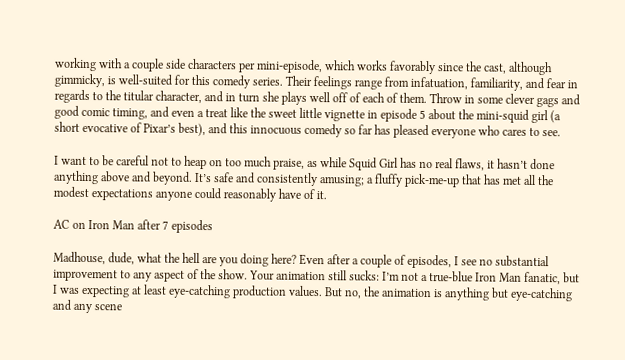working with a couple side characters per mini-episode, which works favorably since the cast, although gimmicky, is well-suited for this comedy series. Their feelings range from infatuation, familiarity, and fear in regards to the titular character, and in turn she plays well off of each of them. Throw in some clever gags and good comic timing, and even a treat like the sweet little vignette in episode 5 about the mini-squid girl (a short evocative of Pixar’s best), and this innocuous comedy so far has pleased everyone who cares to see.

I want to be careful not to heap on too much praise, as while Squid Girl has no real flaws, it hasn’t done anything above and beyond. It’s safe and consistently amusing; a fluffy pick-me-up that has met all the modest expectations anyone could reasonably have of it.

AC on Iron Man after 7 episodes

Madhouse, dude, what the hell are you doing here? Even after a couple of episodes, I see no substantial improvement to any aspect of the show. Your animation still sucks: I’m not a true-blue Iron Man fanatic, but I was expecting at least eye-catching production values. But no, the animation is anything but eye-catching and any scene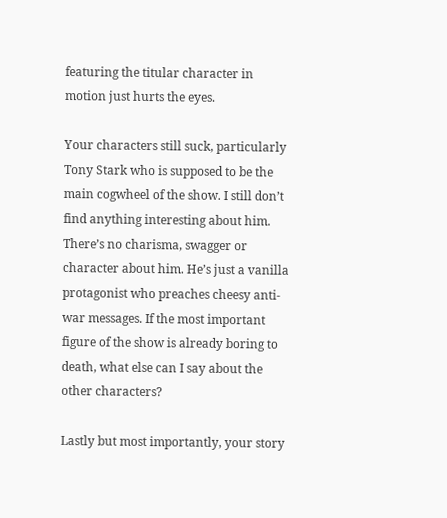featuring the titular character in motion just hurts the eyes.

Your characters still suck, particularly Tony Stark who is supposed to be the main cogwheel of the show. I still don’t find anything interesting about him. There’s no charisma, swagger or character about him. He’s just a vanilla protagonist who preaches cheesy anti-war messages. If the most important figure of the show is already boring to death, what else can I say about the other characters?

Lastly but most importantly, your story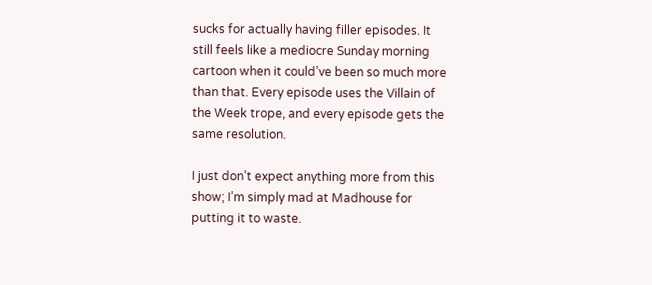sucks for actually having filler episodes. It still feels like a mediocre Sunday morning cartoon when it could’ve been so much more than that. Every episode uses the Villain of the Week trope, and every episode gets the same resolution.

I just don’t expect anything more from this show; I’m simply mad at Madhouse for putting it to waste.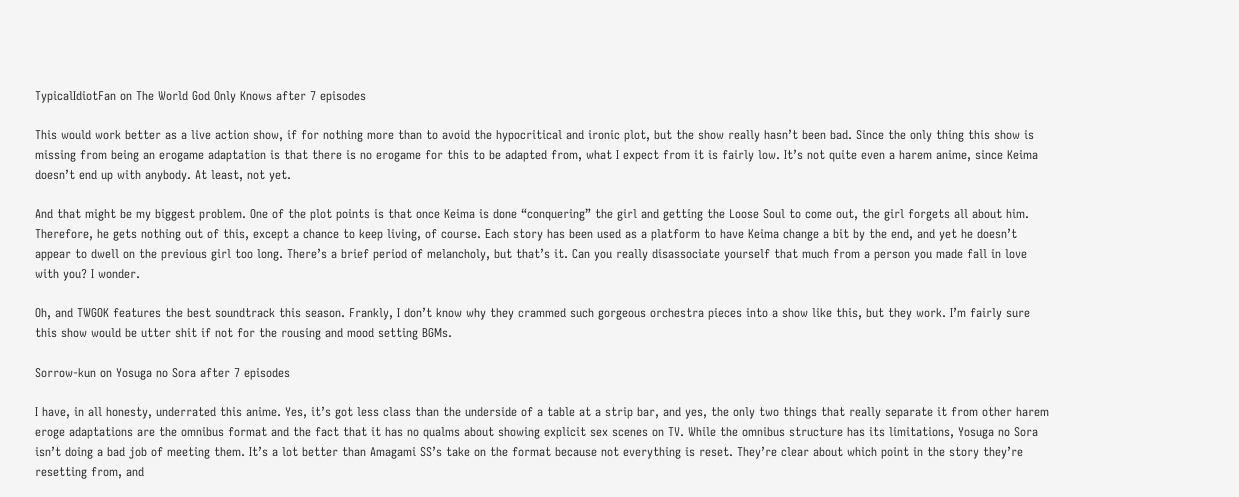TypicalIdiotFan on The World God Only Knows after 7 episodes

This would work better as a live action show, if for nothing more than to avoid the hypocritical and ironic plot, but the show really hasn’t been bad. Since the only thing this show is missing from being an erogame adaptation is that there is no erogame for this to be adapted from, what I expect from it is fairly low. It’s not quite even a harem anime, since Keima doesn’t end up with anybody. At least, not yet.

And that might be my biggest problem. One of the plot points is that once Keima is done “conquering” the girl and getting the Loose Soul to come out, the girl forgets all about him. Therefore, he gets nothing out of this, except a chance to keep living, of course. Each story has been used as a platform to have Keima change a bit by the end, and yet he doesn’t appear to dwell on the previous girl too long. There’s a brief period of melancholy, but that’s it. Can you really disassociate yourself that much from a person you made fall in love with you? I wonder.

Oh, and TWGOK features the best soundtrack this season. Frankly, I don’t know why they crammed such gorgeous orchestra pieces into a show like this, but they work. I’m fairly sure this show would be utter shit if not for the rousing and mood setting BGMs.

Sorrow-kun on Yosuga no Sora after 7 episodes

I have, in all honesty, underrated this anime. Yes, it’s got less class than the underside of a table at a strip bar, and yes, the only two things that really separate it from other harem eroge adaptations are the omnibus format and the fact that it has no qualms about showing explicit sex scenes on TV. While the omnibus structure has its limitations, Yosuga no Sora isn’t doing a bad job of meeting them. It’s a lot better than Amagami SS’s take on the format because not everything is reset. They’re clear about which point in the story they’re resetting from, and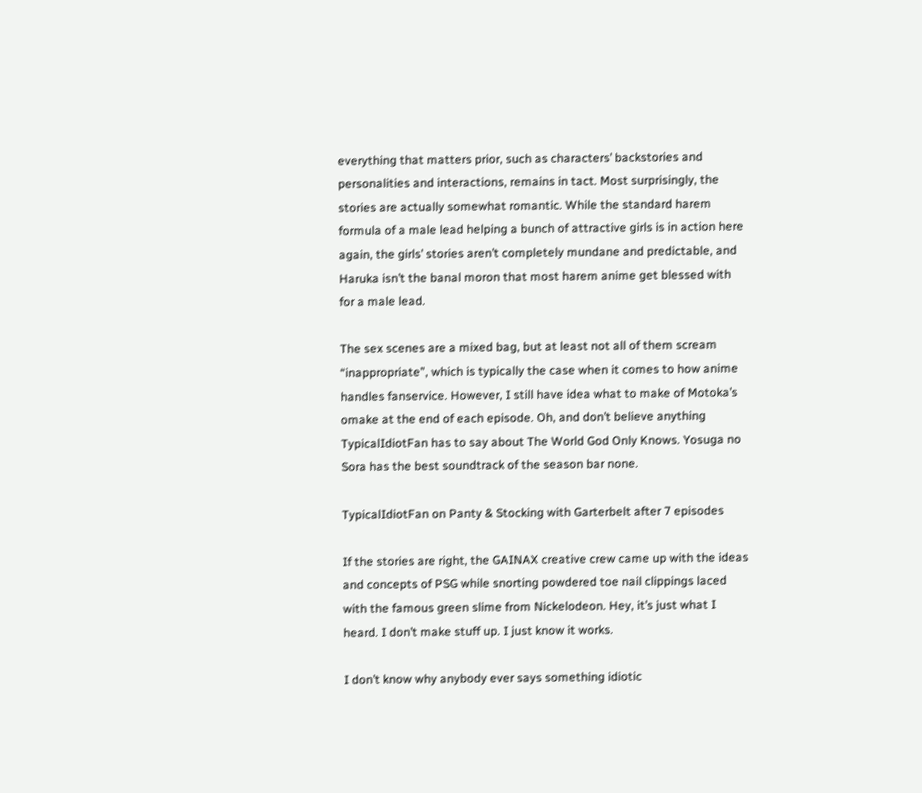everything that matters prior, such as characters’ backstories and personalities and interactions, remains in tact. Most surprisingly, the stories are actually somewhat romantic. While the standard harem formula of a male lead helping a bunch of attractive girls is in action here again, the girls’ stories aren’t completely mundane and predictable, and Haruka isn’t the banal moron that most harem anime get blessed with for a male lead.

The sex scenes are a mixed bag, but at least not all of them scream “inappropriate”, which is typically the case when it comes to how anime handles fanservice. However, I still have idea what to make of Motoka’s omake at the end of each episode. Oh, and don’t believe anything TypicalIdiotFan has to say about The World God Only Knows. Yosuga no Sora has the best soundtrack of the season bar none.

TypicalIdiotFan on Panty & Stocking with Garterbelt after 7 episodes

If the stories are right, the GAINAX creative crew came up with the ideas and concepts of PSG while snorting powdered toe nail clippings laced with the famous green slime from Nickelodeon. Hey, it’s just what I heard. I don’t make stuff up. I just know it works.

I don’t know why anybody ever says something idiotic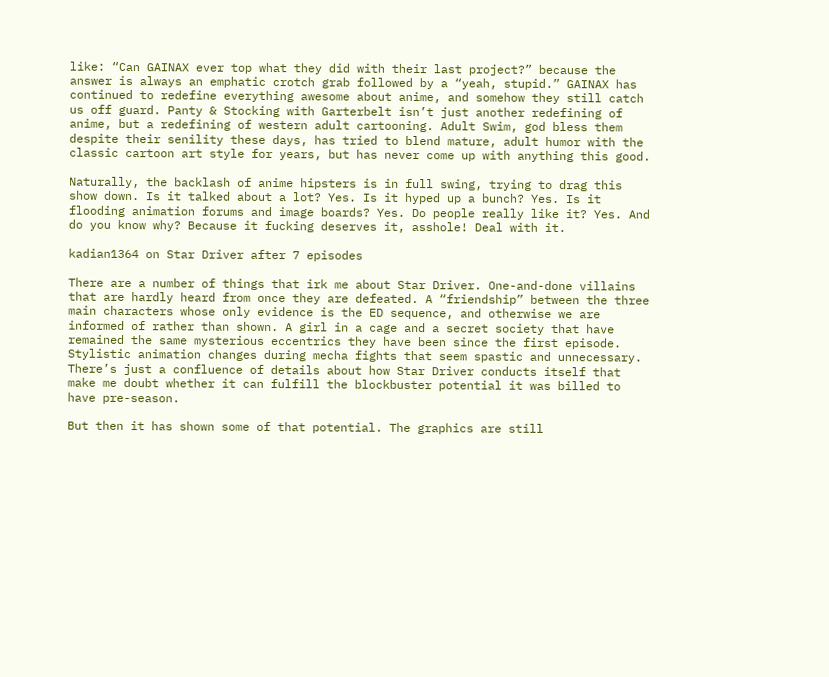like: “Can GAINAX ever top what they did with their last project?” because the answer is always an emphatic crotch grab followed by a “yeah, stupid.” GAINAX has continued to redefine everything awesome about anime, and somehow they still catch us off guard. Panty & Stocking with Garterbelt isn’t just another redefining of anime, but a redefining of western adult cartooning. Adult Swim, god bless them despite their senility these days, has tried to blend mature, adult humor with the classic cartoon art style for years, but has never come up with anything this good.

Naturally, the backlash of anime hipsters is in full swing, trying to drag this show down. Is it talked about a lot? Yes. Is it hyped up a bunch? Yes. Is it flooding animation forums and image boards? Yes. Do people really like it? Yes. And do you know why? Because it fucking deserves it, asshole! Deal with it.

kadian1364 on Star Driver after 7 episodes

There are a number of things that irk me about Star Driver. One-and-done villains that are hardly heard from once they are defeated. A “friendship” between the three main characters whose only evidence is the ED sequence, and otherwise we are informed of rather than shown. A girl in a cage and a secret society that have remained the same mysterious eccentrics they have been since the first episode. Stylistic animation changes during mecha fights that seem spastic and unnecessary. There’s just a confluence of details about how Star Driver conducts itself that make me doubt whether it can fulfill the blockbuster potential it was billed to have pre-season.

But then it has shown some of that potential. The graphics are still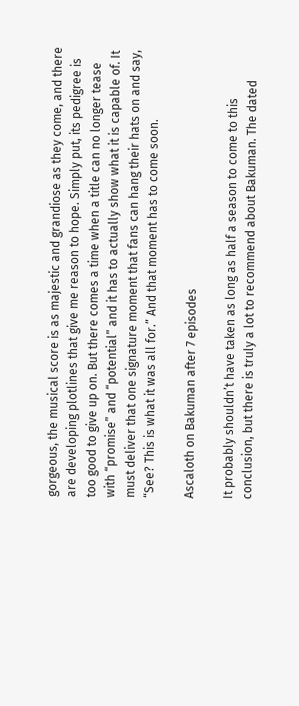gorgeous, the musical score is as majestic and grandiose as they come, and there are developing plotlines that give me reason to hope. Simply put, its pedigree is too good to give up on. But there comes a time when a title can no longer tease with “promise” and “potential” and it has to actually show what it is capable of. It must deliver that one signature moment that fans can hang their hats on and say, “See? This is what it was all for.” And that moment has to come soon.

Ascaloth on Bakuman after 7 episodes

It probably shouldn’t have taken as long as half a season to come to this conclusion, but there is truly a lot to recommend about Bakuman. The dated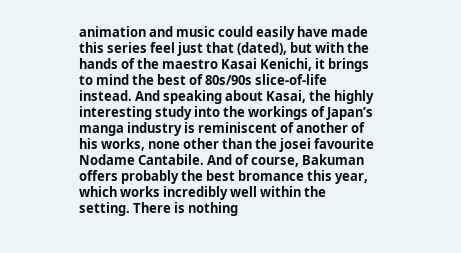animation and music could easily have made this series feel just that (dated), but with the hands of the maestro Kasai Kenichi, it brings to mind the best of 80s/90s slice-of-life instead. And speaking about Kasai, the highly interesting study into the workings of Japan’s manga industry is reminiscent of another of his works, none other than the josei favourite Nodame Cantabile. And of course, Bakuman offers probably the best bromance this year, which works incredibly well within the setting. There is nothing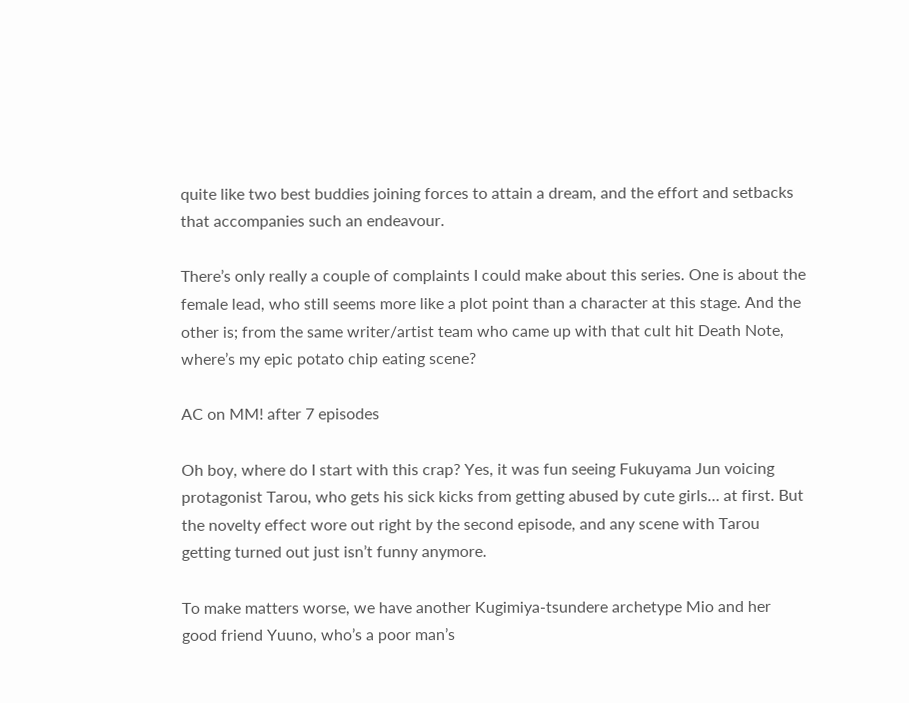quite like two best buddies joining forces to attain a dream, and the effort and setbacks that accompanies such an endeavour.

There’s only really a couple of complaints I could make about this series. One is about the female lead, who still seems more like a plot point than a character at this stage. And the other is; from the same writer/artist team who came up with that cult hit Death Note, where’s my epic potato chip eating scene?

AC on MM! after 7 episodes

Oh boy, where do I start with this crap? Yes, it was fun seeing Fukuyama Jun voicing protagonist Tarou, who gets his sick kicks from getting abused by cute girls… at first. But the novelty effect wore out right by the second episode, and any scene with Tarou getting turned out just isn’t funny anymore.

To make matters worse, we have another Kugimiya-tsundere archetype Mio and her good friend Yuuno, who’s a poor man’s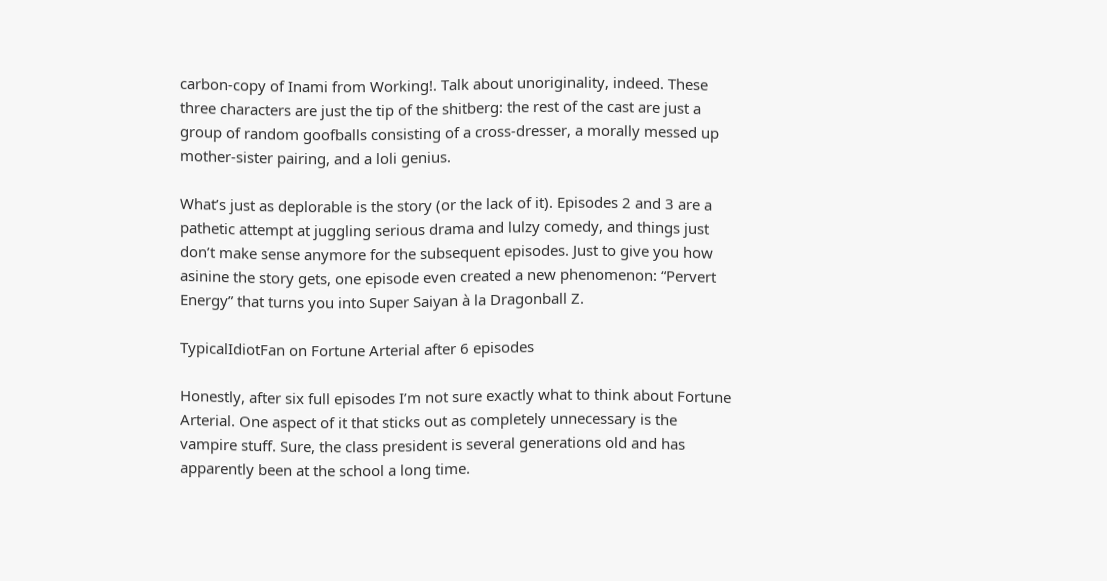carbon-copy of Inami from Working!. Talk about unoriginality, indeed. These three characters are just the tip of the shitberg: the rest of the cast are just a group of random goofballs consisting of a cross-dresser, a morally messed up mother-sister pairing, and a loli genius.

What’s just as deplorable is the story (or the lack of it). Episodes 2 and 3 are a pathetic attempt at juggling serious drama and lulzy comedy, and things just don’t make sense anymore for the subsequent episodes. Just to give you how asinine the story gets, one episode even created a new phenomenon: “Pervert Energy” that turns you into Super Saiyan à la Dragonball Z.

TypicalIdiotFan on Fortune Arterial after 6 episodes

Honestly, after six full episodes I’m not sure exactly what to think about Fortune Arterial. One aspect of it that sticks out as completely unnecessary is the vampire stuff. Sure, the class president is several generations old and has apparently been at the school a long time.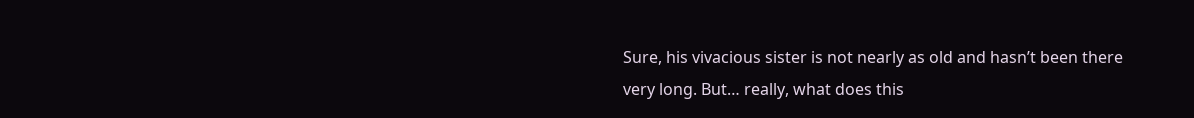Sure, his vivacious sister is not nearly as old and hasn’t been there very long. But… really, what does this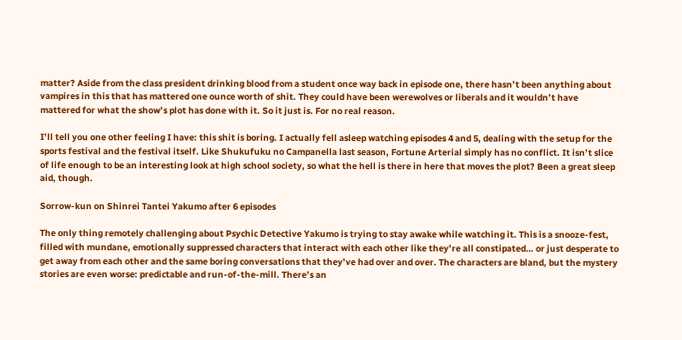matter? Aside from the class president drinking blood from a student once way back in episode one, there hasn’t been anything about vampires in this that has mattered one ounce worth of shit. They could have been werewolves or liberals and it wouldn’t have mattered for what the show’s plot has done with it. So it just is. For no real reason.

I’ll tell you one other feeling I have: this shit is boring. I actually fell asleep watching episodes 4 and 5, dealing with the setup for the sports festival and the festival itself. Like Shukufuku no Campanella last season, Fortune Arterial simply has no conflict. It isn’t slice of life enough to be an interesting look at high school society, so what the hell is there in here that moves the plot? Been a great sleep aid, though.

Sorrow-kun on Shinrei Tantei Yakumo after 6 episodes

The only thing remotely challenging about Psychic Detective Yakumo is trying to stay awake while watching it. This is a snooze-fest, filled with mundane, emotionally suppressed characters that interact with each other like they’re all constipated… or just desperate to get away from each other and the same boring conversations that they’ve had over and over. The characters are bland, but the mystery stories are even worse: predictable and run-of-the-mill. There’s an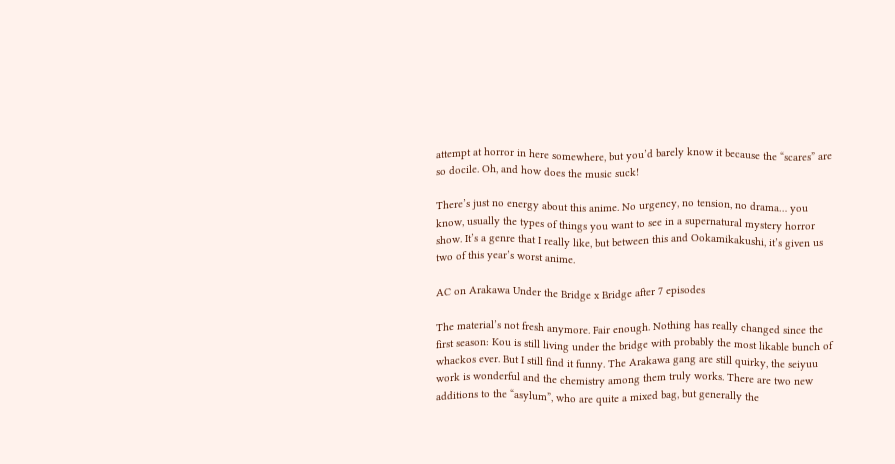attempt at horror in here somewhere, but you’d barely know it because the “scares” are so docile. Oh, and how does the music suck!

There’s just no energy about this anime. No urgency, no tension, no drama… you know, usually the types of things you want to see in a supernatural mystery horror show. It’s a genre that I really like, but between this and Ookamikakushi, it’s given us two of this year’s worst anime.

AC on Arakawa Under the Bridge x Bridge after 7 episodes

The material’s not fresh anymore. Fair enough. Nothing has really changed since the first season: Kou is still living under the bridge with probably the most likable bunch of whackos ever. But I still find it funny. The Arakawa gang are still quirky, the seiyuu work is wonderful and the chemistry among them truly works. There are two new additions to the “asylum”, who are quite a mixed bag, but generally the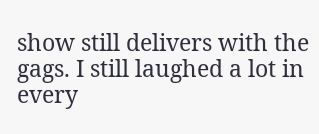show still delivers with the gags. I still laughed a lot in every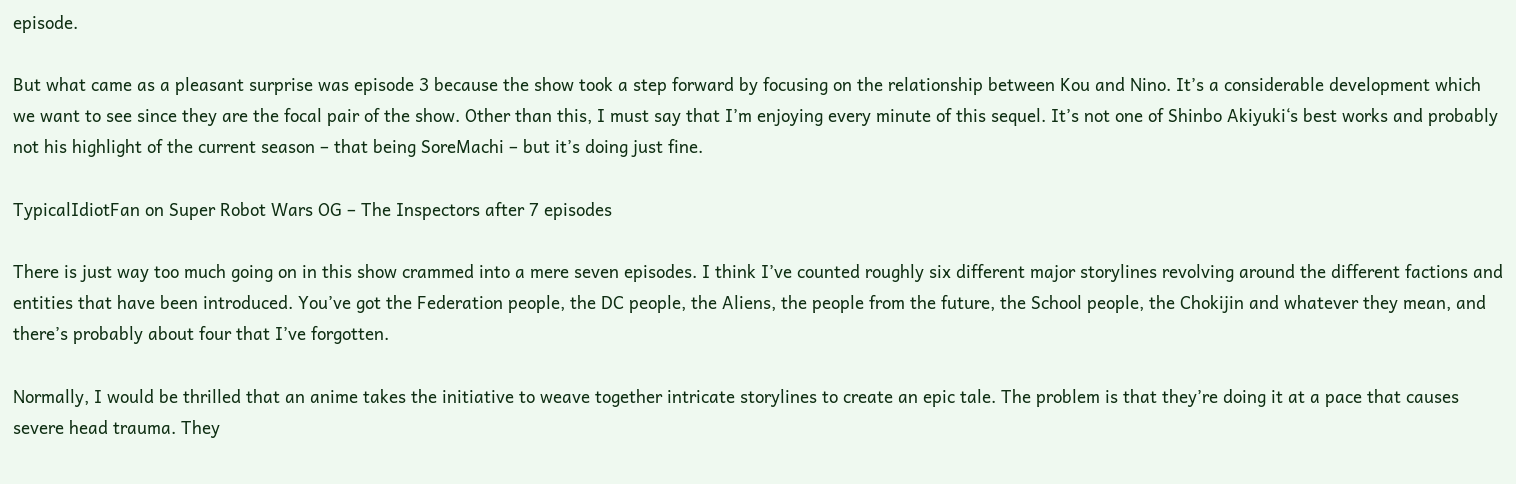episode.

But what came as a pleasant surprise was episode 3 because the show took a step forward by focusing on the relationship between Kou and Nino. It’s a considerable development which we want to see since they are the focal pair of the show. Other than this, I must say that I’m enjoying every minute of this sequel. It’s not one of Shinbo Akiyuki‘s best works and probably not his highlight of the current season – that being SoreMachi – but it’s doing just fine.

TypicalIdiotFan on Super Robot Wars OG – The Inspectors after 7 episodes

There is just way too much going on in this show crammed into a mere seven episodes. I think I’ve counted roughly six different major storylines revolving around the different factions and entities that have been introduced. You’ve got the Federation people, the DC people, the Aliens, the people from the future, the School people, the Chokijin and whatever they mean, and there’s probably about four that I’ve forgotten.

Normally, I would be thrilled that an anime takes the initiative to weave together intricate storylines to create an epic tale. The problem is that they’re doing it at a pace that causes severe head trauma. They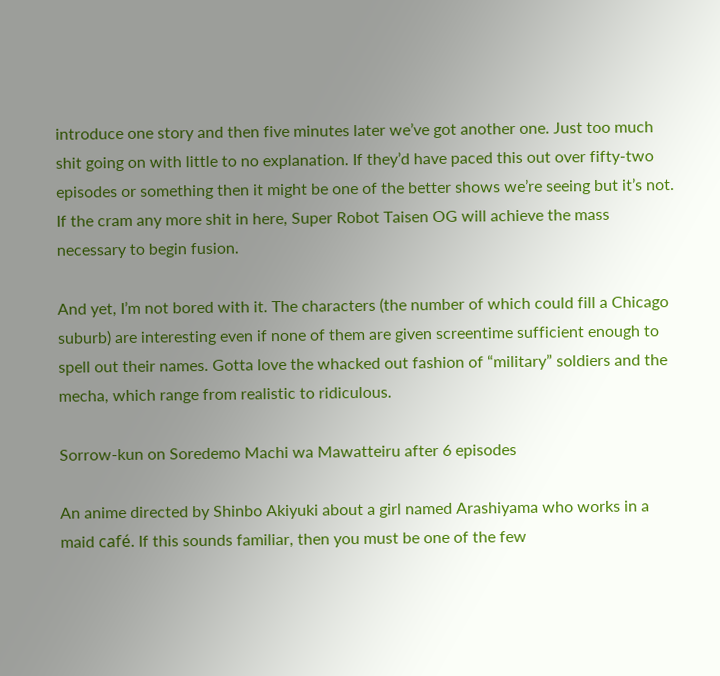introduce one story and then five minutes later we’ve got another one. Just too much shit going on with little to no explanation. If they’d have paced this out over fifty-two episodes or something then it might be one of the better shows we’re seeing but it’s not. If the cram any more shit in here, Super Robot Taisen OG will achieve the mass necessary to begin fusion.

And yet, I’m not bored with it. The characters (the number of which could fill a Chicago suburb) are interesting even if none of them are given screentime sufficient enough to spell out their names. Gotta love the whacked out fashion of “military” soldiers and the mecha, which range from realistic to ridiculous.

Sorrow-kun on Soredemo Machi wa Mawatteiru after 6 episodes

An anime directed by Shinbo Akiyuki about a girl named Arashiyama who works in a maid café. If this sounds familiar, then you must be one of the few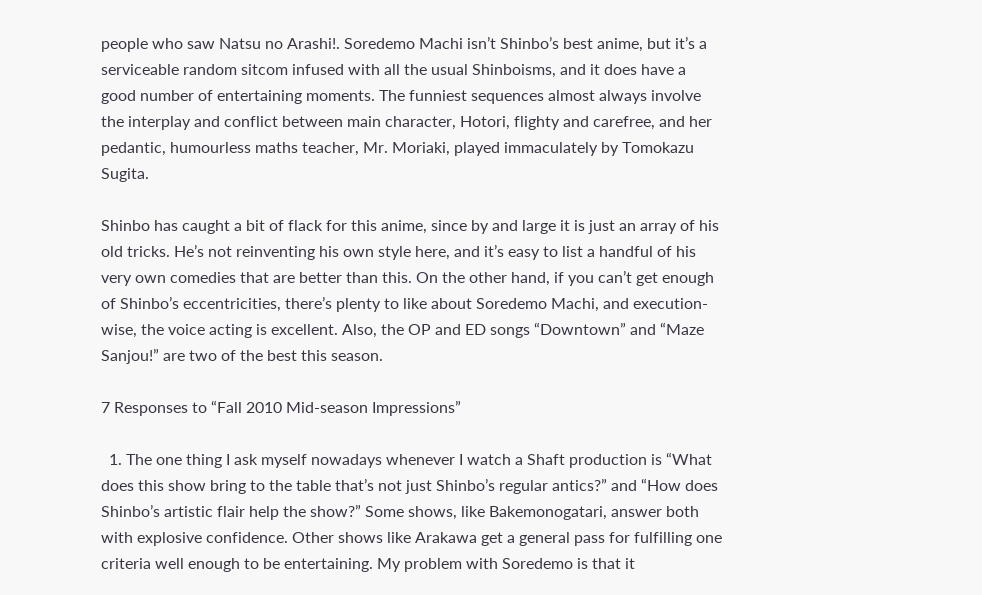people who saw Natsu no Arashi!. Soredemo Machi isn’t Shinbo’s best anime, but it’s a serviceable random sitcom infused with all the usual Shinboisms, and it does have a good number of entertaining moments. The funniest sequences almost always involve the interplay and conflict between main character, Hotori, flighty and carefree, and her pedantic, humourless maths teacher, Mr. Moriaki, played immaculately by Tomokazu Sugita.

Shinbo has caught a bit of flack for this anime, since by and large it is just an array of his old tricks. He’s not reinventing his own style here, and it’s easy to list a handful of his very own comedies that are better than this. On the other hand, if you can’t get enough of Shinbo’s eccentricities, there’s plenty to like about Soredemo Machi, and execution-wise, the voice acting is excellent. Also, the OP and ED songs “Downtown” and “Maze Sanjou!” are two of the best this season.

7 Responses to “Fall 2010 Mid-season Impressions”

  1. The one thing I ask myself nowadays whenever I watch a Shaft production is “What does this show bring to the table that’s not just Shinbo’s regular antics?” and “How does Shinbo’s artistic flair help the show?” Some shows, like Bakemonogatari, answer both with explosive confidence. Other shows like Arakawa get a general pass for fulfilling one criteria well enough to be entertaining. My problem with Soredemo is that it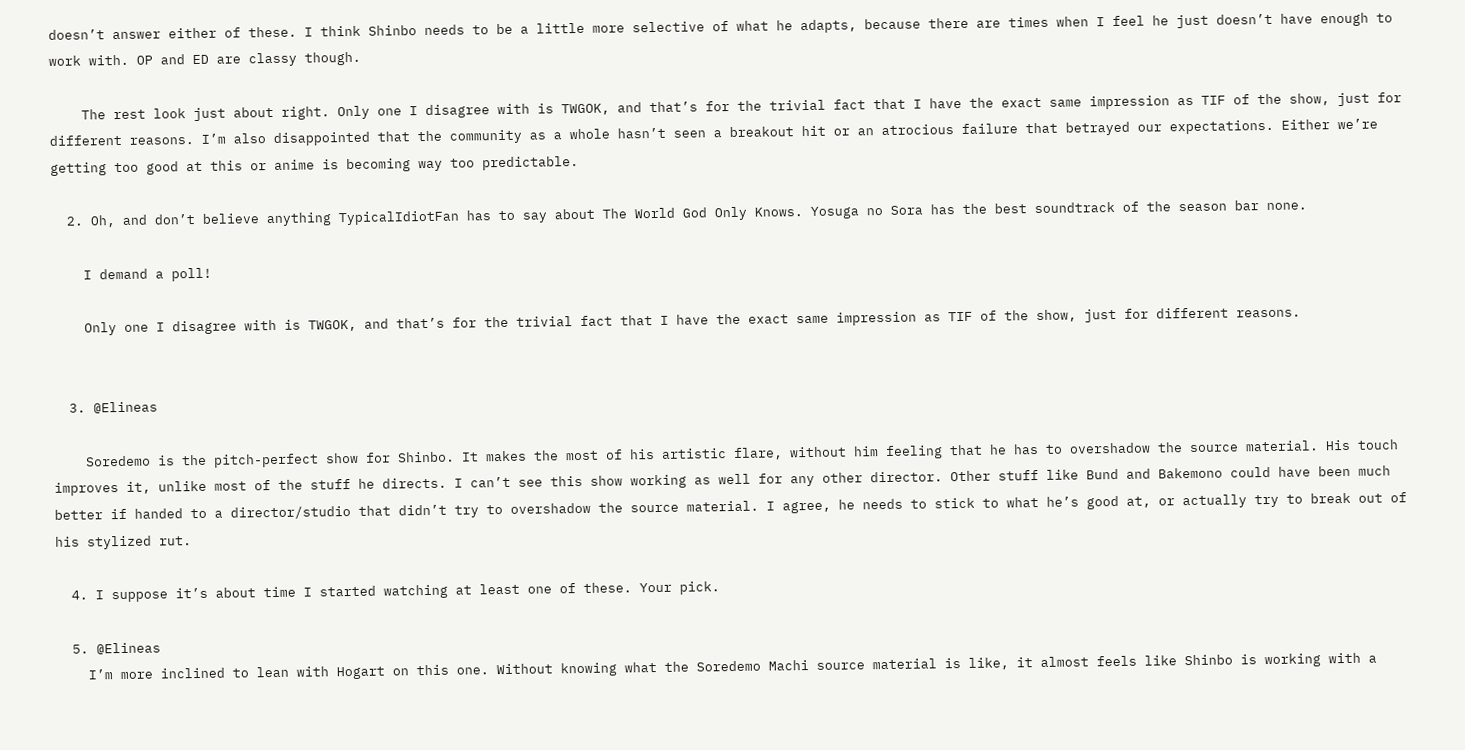doesn’t answer either of these. I think Shinbo needs to be a little more selective of what he adapts, because there are times when I feel he just doesn’t have enough to work with. OP and ED are classy though.

    The rest look just about right. Only one I disagree with is TWGOK, and that’s for the trivial fact that I have the exact same impression as TIF of the show, just for different reasons. I’m also disappointed that the community as a whole hasn’t seen a breakout hit or an atrocious failure that betrayed our expectations. Either we’re getting too good at this or anime is becoming way too predictable.

  2. Oh, and don’t believe anything TypicalIdiotFan has to say about The World God Only Knows. Yosuga no Sora has the best soundtrack of the season bar none.

    I demand a poll!

    Only one I disagree with is TWGOK, and that’s for the trivial fact that I have the exact same impression as TIF of the show, just for different reasons.


  3. @Elineas

    Soredemo is the pitch-perfect show for Shinbo. It makes the most of his artistic flare, without him feeling that he has to overshadow the source material. His touch improves it, unlike most of the stuff he directs. I can’t see this show working as well for any other director. Other stuff like Bund and Bakemono could have been much better if handed to a director/studio that didn’t try to overshadow the source material. I agree, he needs to stick to what he’s good at, or actually try to break out of his stylized rut.

  4. I suppose it’s about time I started watching at least one of these. Your pick.

  5. @Elineas
    I’m more inclined to lean with Hogart on this one. Without knowing what the Soredemo Machi source material is like, it almost feels like Shinbo is working with a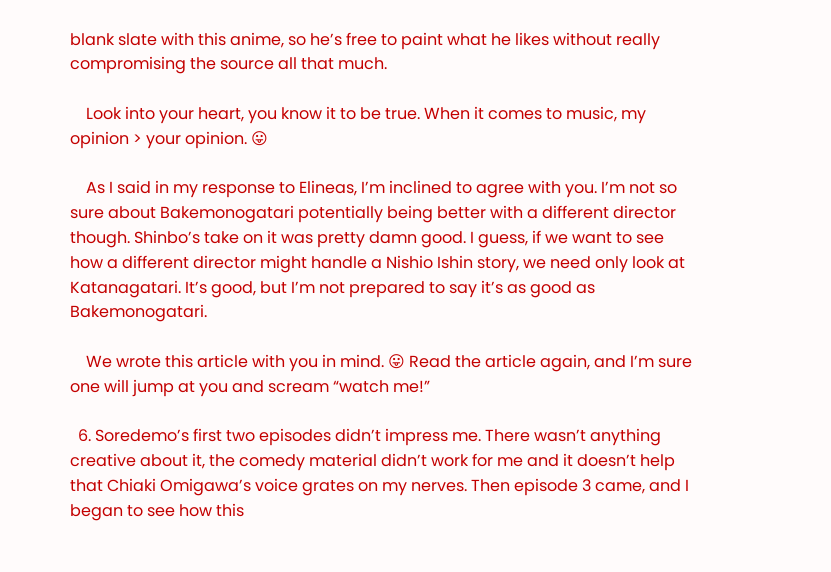blank slate with this anime, so he’s free to paint what he likes without really compromising the source all that much.

    Look into your heart, you know it to be true. When it comes to music, my opinion > your opinion. 😛

    As I said in my response to Elineas, I’m inclined to agree with you. I’m not so sure about Bakemonogatari potentially being better with a different director though. Shinbo’s take on it was pretty damn good. I guess, if we want to see how a different director might handle a Nishio Ishin story, we need only look at Katanagatari. It’s good, but I’m not prepared to say it’s as good as Bakemonogatari.

    We wrote this article with you in mind. 😛 Read the article again, and I’m sure one will jump at you and scream “watch me!”

  6. Soredemo’s first two episodes didn’t impress me. There wasn’t anything creative about it, the comedy material didn’t work for me and it doesn’t help that Chiaki Omigawa’s voice grates on my nerves. Then episode 3 came, and I began to see how this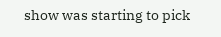show was starting to pick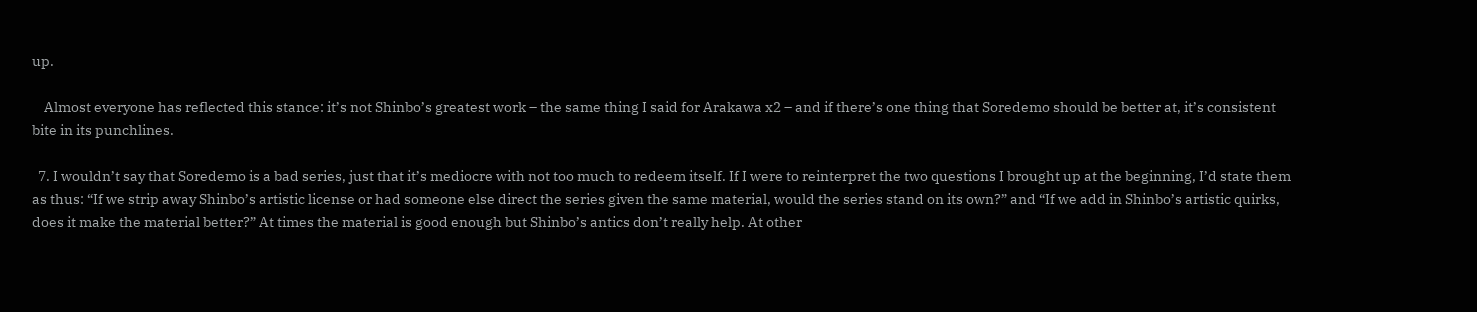up.

    Almost everyone has reflected this stance: it’s not Shinbo’s greatest work – the same thing I said for Arakawa x2 – and if there’s one thing that Soredemo should be better at, it’s consistent bite in its punchlines.

  7. I wouldn’t say that Soredemo is a bad series, just that it’s mediocre with not too much to redeem itself. If I were to reinterpret the two questions I brought up at the beginning, I’d state them as thus: “If we strip away Shinbo’s artistic license or had someone else direct the series given the same material, would the series stand on its own?” and “If we add in Shinbo’s artistic quirks, does it make the material better?” At times the material is good enough but Shinbo’s antics don’t really help. At other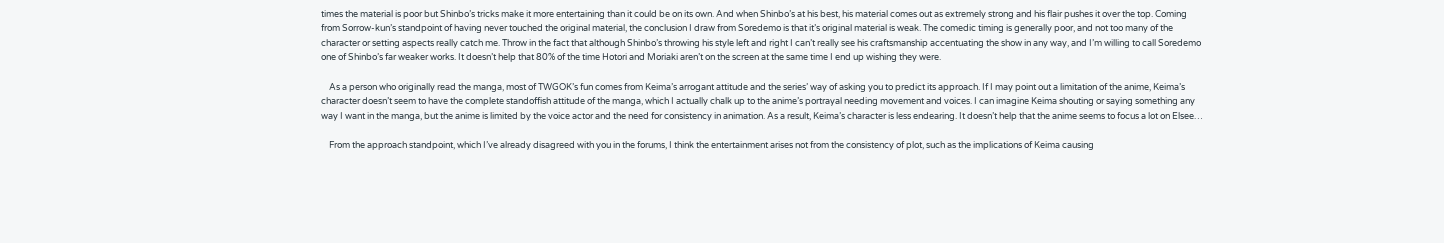times the material is poor but Shinbo’s tricks make it more entertaining than it could be on its own. And when Shinbo’s at his best, his material comes out as extremely strong and his flair pushes it over the top. Coming from Sorrow-kun’s standpoint of having never touched the original material, the conclusion I draw from Soredemo is that it’s original material is weak. The comedic timing is generally poor, and not too many of the character or setting aspects really catch me. Throw in the fact that although Shinbo’s throwing his style left and right I can’t really see his craftsmanship accentuating the show in any way, and I’m willing to call Soredemo one of Shinbo’s far weaker works. It doesn’t help that 80% of the time Hotori and Moriaki aren’t on the screen at the same time I end up wishing they were.

    As a person who originally read the manga, most of TWGOK’s fun comes from Keima’s arrogant attitude and the series’ way of asking you to predict its approach. If I may point out a limitation of the anime, Keima’s character doesn’t seem to have the complete standoffish attitude of the manga, which I actually chalk up to the anime’s portrayal needing movement and voices. I can imagine Keima shouting or saying something any way I want in the manga, but the anime is limited by the voice actor and the need for consistency in animation. As a result, Keima’s character is less endearing. It doesn’t help that the anime seems to focus a lot on Elsee…

    From the approach standpoint, which I’ve already disagreed with you in the forums, I think the entertainment arises not from the consistency of plot, such as the implications of Keima causing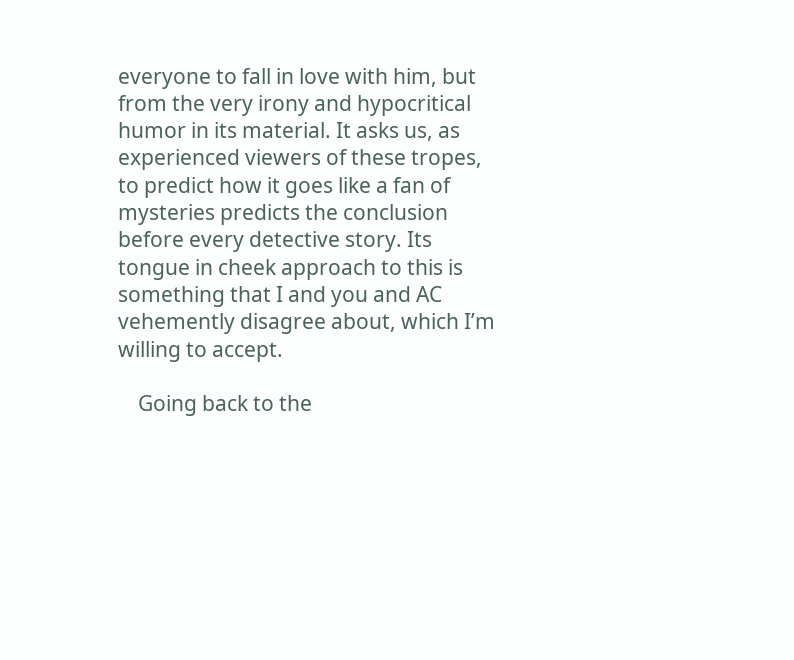everyone to fall in love with him, but from the very irony and hypocritical humor in its material. It asks us, as experienced viewers of these tropes, to predict how it goes like a fan of mysteries predicts the conclusion before every detective story. Its tongue in cheek approach to this is something that I and you and AC vehemently disagree about, which I’m willing to accept.

    Going back to the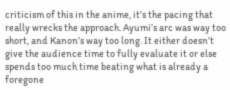criticism of this in the anime, it’s the pacing that really wrecks the approach. Ayumi’s arc was way too short, and Kanon’s way too long. It either doesn’t give the audience time to fully evaluate it or else spends too much time beating what is already a foregone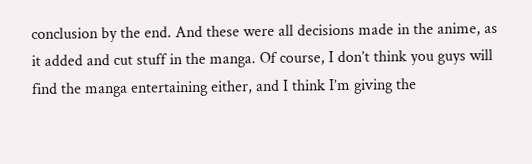conclusion by the end. And these were all decisions made in the anime, as it added and cut stuff in the manga. Of course, I don’t think you guys will find the manga entertaining either, and I think I’m giving the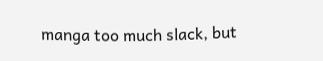manga too much slack, but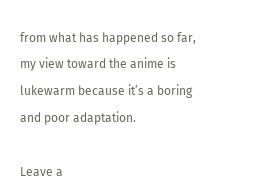from what has happened so far, my view toward the anime is lukewarm because it’s a boring and poor adaptation.

Leave a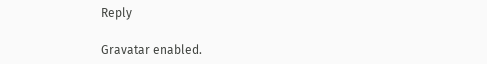Reply

Gravatar enabled.